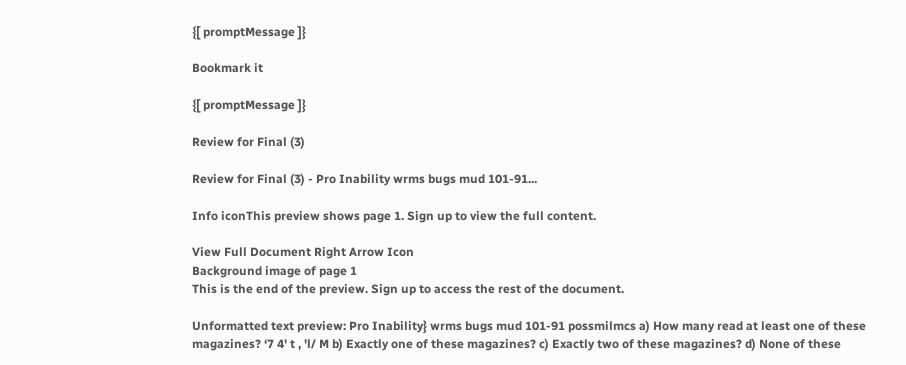{[ promptMessage ]}

Bookmark it

{[ promptMessage ]}

Review for Final (3)

Review for Final (3) - Pro Inability wrms bugs mud 101-91...

Info iconThis preview shows page 1. Sign up to view the full content.

View Full Document Right Arrow Icon
Background image of page 1
This is the end of the preview. Sign up to access the rest of the document.

Unformatted text preview: Pro Inability} wrms bugs mud 101-91 possmilmcs a) How many read at least one of these magazines? ‘7 4' t , 'l/ M b) Exactly one of these magazines? c) Exactly two of these magazines? d) None of these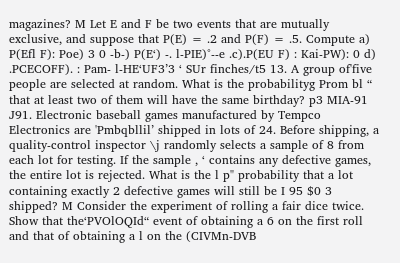magazines? M Let E and F be two events that are mutually exclusive, and suppose that P(E) = .2 and P(F) = .5. Compute a) P(Efl F): Poe) 3 0 -b-) P(E‘) -. l-PIE)°--e .c).P(EU F) : Kai-PW): 0 d) .PCECOFF). : Pam- l-HE‘UF3’3 ‘ SUr finches/t5 13. A group of'five people are selected at random. What is the probabilityg Prom bl “ that at least two of them will have the same birthday? p3 MIA-91 J91. Electronic baseball games manufactured by Tempco Electronics are 'Pmbqbllil’ shipped in lots of 24. Before shipping, a quality-control inspector \j randomly selects a sample of 8 from each lot for testing. If the sample , ‘ contains any defective games, the entire lot is rejected. What is the l p" probability that a lot containing exactly 2 defective games will still be I 95 $0 3 shipped? M Consider the experiment of rolling a fair dice twice. Show that the‘PVOlOQId“ event of obtaining a 6 on the first roll and that of obtaining a l on the (CIVMn-DVB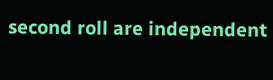second roll are independent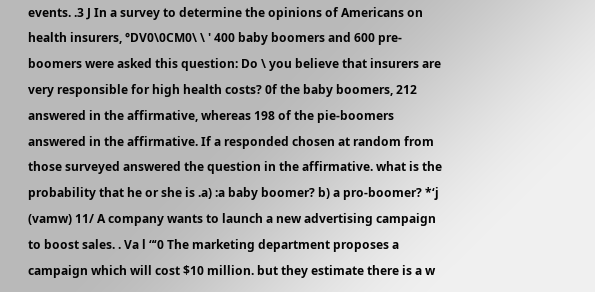events. .3 J In a survey to determine the opinions of Americans on health insurers, °DV0\0CM0\ \ ' 400 baby boomers and 600 pre-boomers were asked this question: Do \ you believe that insurers are very responsible for high health costs? 0f the baby boomers, 212 answered in the affirmative, whereas 198 of the pie-boomers answered in the affirmative. If a responded chosen at random from those surveyed answered the question in the affirmative. what is the probability that he or she is .a) :a baby boomer? b) a pro-boomer? *‘j (vamw) 11/ A company wants to launch a new advertising campaign to boost sales. . Va l “‘0 The marketing department proposes a campaign which will cost $10 million. but they estimate there is a w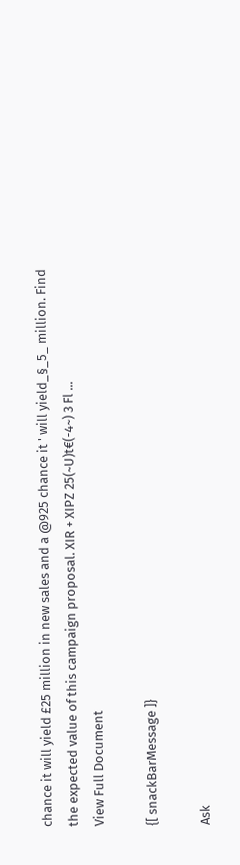chance it will yield £25 million in new sales and a @925 chance it ' will yield_§_5_ million. Find the expected value of this campaign proposal. XIR + XIPZ 25(~U)t€(-4~) 3 Fl ...
View Full Document

{[ snackBarMessage ]}

Ask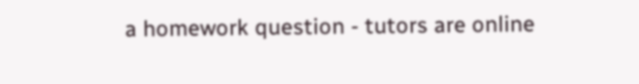a homework question - tutors are online